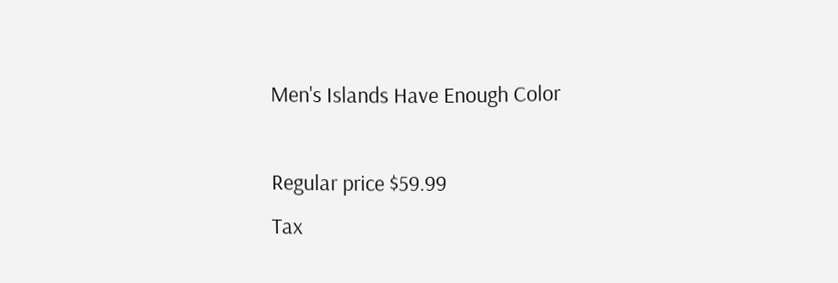Men's Islands Have Enough Color

Regular price $59.99
Tax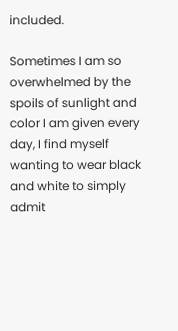included.

Sometimes I am so overwhelmed by the spoils of sunlight and color I am given every day, I find myself wanting to wear black and white to simply admit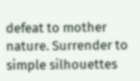defeat to mother nature. Surrender to simple silhouettes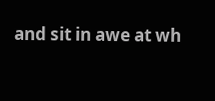and sit in awe at wh